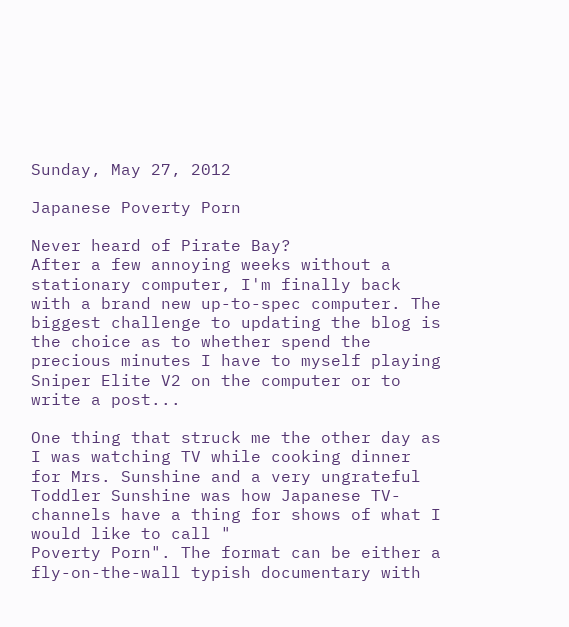Sunday, May 27, 2012

Japanese Poverty Porn

Never heard of Pirate Bay?
After a few annoying weeks without a stationary computer, I'm finally back with a brand new up-to-spec computer. The biggest challenge to updating the blog is the choice as to whether spend the precious minutes I have to myself playing Sniper Elite V2 on the computer or to write a post...

One thing that struck me the other day as I was watching TV while cooking dinner for Mrs. Sunshine and a very ungrateful Toddler Sunshine was how Japanese TV-channels have a thing for shows of what I would like to call "
Poverty Porn". The format can be either a fly-on-the-wall typish documentary with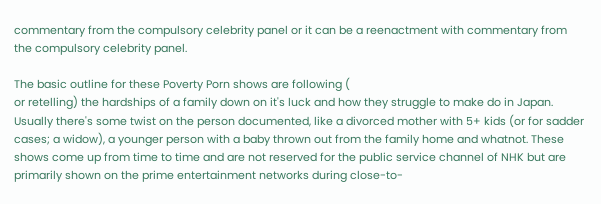commentary from the compulsory celebrity panel or it can be a reenactment with commentary from the compulsory celebrity panel.

The basic outline for these Poverty Porn shows are following (
or retelling) the hardships of a family down on it's luck and how they struggle to make do in Japan. Usually there's some twist on the person documented, like a divorced mother with 5+ kids (or for sadder cases; a widow), a younger person with a baby thrown out from the family home and whatnot. These shows come up from time to time and are not reserved for the public service channel of NHK but are primarily shown on the prime entertainment networks during close-to-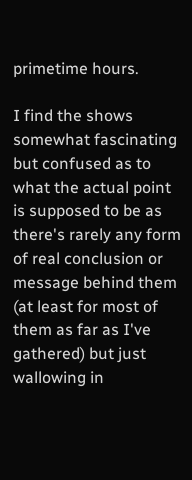primetime hours.

I find the shows somewhat fascinating but confused as to what the actual point is supposed to be as there's rarely any form of real conclusion or message behind them (at least for most of them as far as I've gathered) but just wallowing in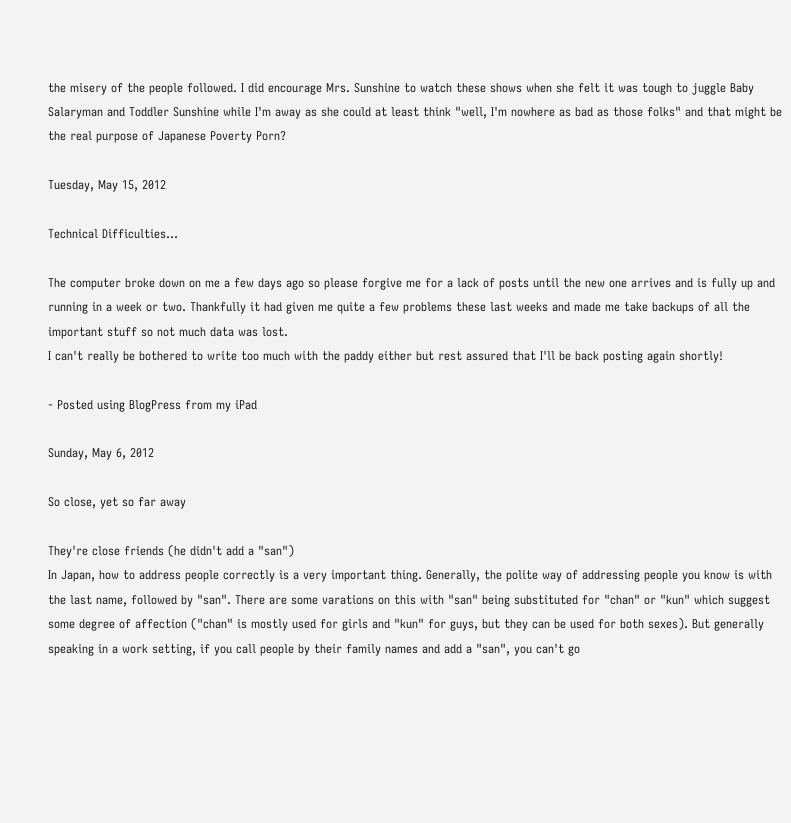the misery of the people followed. I did encourage Mrs. Sunshine to watch these shows when she felt it was tough to juggle Baby Salaryman and Toddler Sunshine while I'm away as she could at least think "well, I'm nowhere as bad as those folks" and that might be the real purpose of Japanese Poverty Porn?

Tuesday, May 15, 2012

Technical Difficulties...

The computer broke down on me a few days ago so please forgive me for a lack of posts until the new one arrives and is fully up and running in a week or two. Thankfully it had given me quite a few problems these last weeks and made me take backups of all the important stuff so not much data was lost.
I can't really be bothered to write too much with the paddy either but rest assured that I'll be back posting again shortly!

- Posted using BlogPress from my iPad

Sunday, May 6, 2012

So close, yet so far away

They're close friends (he didn't add a "san")
In Japan, how to address people correctly is a very important thing. Generally, the polite way of addressing people you know is with the last name, followed by "san". There are some varations on this with "san" being substituted for "chan" or "kun" which suggest some degree of affection ("chan" is mostly used for girls and "kun" for guys, but they can be used for both sexes). But generally speaking in a work setting, if you call people by their family names and add a "san", you can't go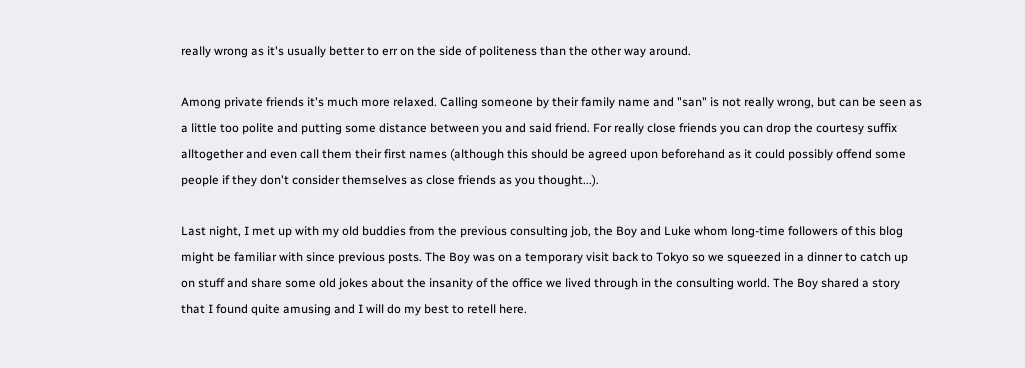really wrong as it's usually better to err on the side of politeness than the other way around.

Among private friends it's much more relaxed. Calling someone by their family name and "san" is not really wrong, but can be seen as a little too polite and putting some distance between you and said friend. For really close friends you can drop the courtesy suffix alltogether and even call them their first names (although this should be agreed upon beforehand as it could possibly offend some people if they don't consider themselves as close friends as you thought...).

Last night, I met up with my old buddies from the previous consulting job, the Boy and Luke whom long-time followers of this blog might be familiar with since previous posts. The Boy was on a temporary visit back to Tokyo so we squeezed in a dinner to catch up on stuff and share some old jokes about the insanity of the office we lived through in the consulting world. The Boy shared a story that I found quite amusing and I will do my best to retell here.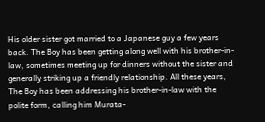His older sister got married to a Japanese guy a few years back. The Boy has been getting along well with his brother-in-law, sometimes meeting up for dinners without the sister and generally striking up a friendly relationship. All these years, The Boy has been addressing his brother-in-law with the polite form, calling him Murata-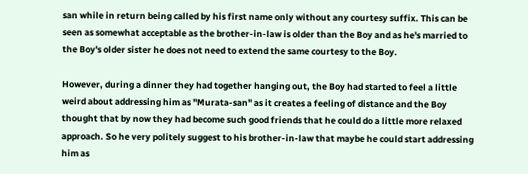san while in return being called by his first name only without any courtesy suffix. This can be seen as somewhat acceptable as the brother-in-law is older than the Boy and as he's married to the Boy's older sister he does not need to extend the same courtesy to the Boy.

However, during a dinner they had together hanging out, the Boy had started to feel a little weird about addressing him as "Murata-san" as it creates a feeling of distance and the Boy thought that by now they had become such good friends that he could do a little more relaxed approach. So he very politely suggest to his brother-in-law that maybe he could start addressing him as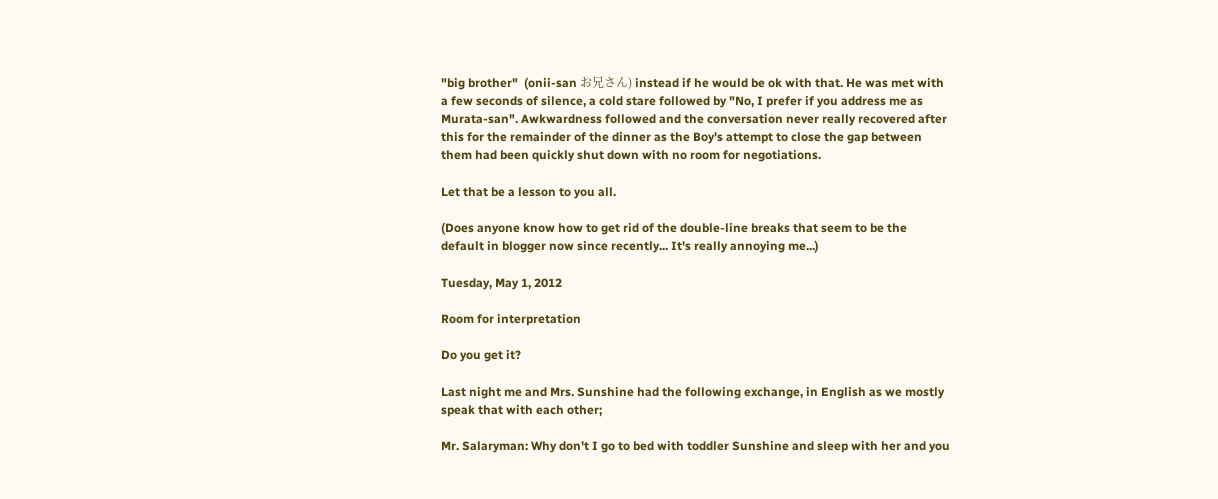"big brother"  (onii-san お兄さん) instead if he would be ok with that. He was met with a few seconds of silence, a cold stare followed by "No, I prefer if you address me as Murata-san". Awkwardness followed and the conversation never really recovered after this for the remainder of the dinner as the Boy's attempt to close the gap between them had been quickly shut down with no room for negotiations.

Let that be a lesson to you all.

(Does anyone know how to get rid of the double-line breaks that seem to be the default in blogger now since recently... It's really annoying me...)

Tuesday, May 1, 2012

Room for interpretation

Do you get it?

Last night me and Mrs. Sunshine had the following exchange, in English as we mostly speak that with each other;

Mr. Salaryman: Why don't I go to bed with toddler Sunshine and sleep with her and you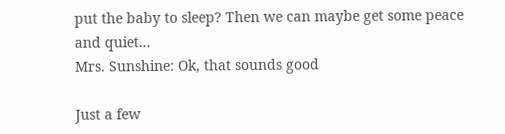put the baby to sleep? Then we can maybe get some peace and quiet...
Mrs. Sunshine: Ok, that sounds good

Just a few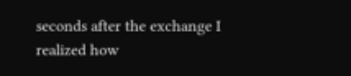seconds after the exchange I realized how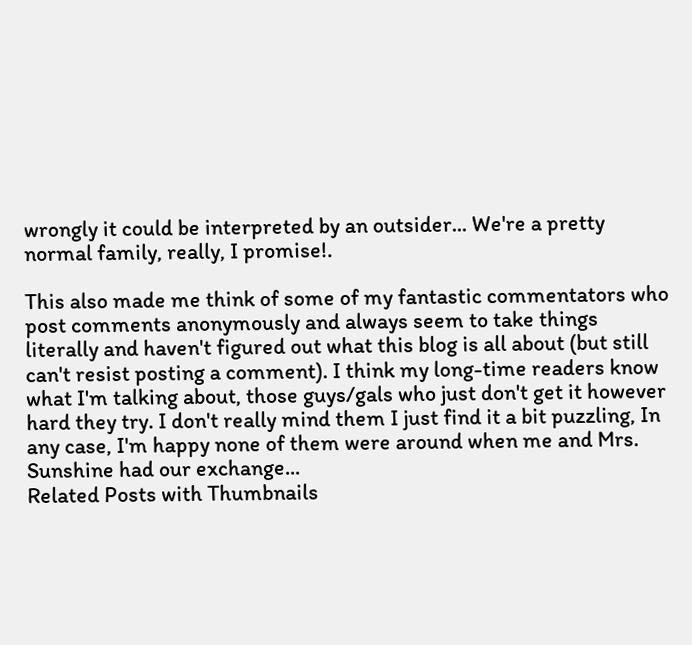wrongly it could be interpreted by an outsider... We're a pretty normal family, really, I promise!.

This also made me think of some of my fantastic commentators who post comments anonymously and always seem to take things literally and haven't figured out what this blog is all about (but still can't resist posting a comment). I think my long-time readers know what I'm talking about, those guys/gals who just don't get it however hard they try. I don't really mind them I just find it a bit puzzling, In any case, I'm happy none of them were around when me and Mrs. Sunshine had our exchange...
Related Posts with Thumbnails